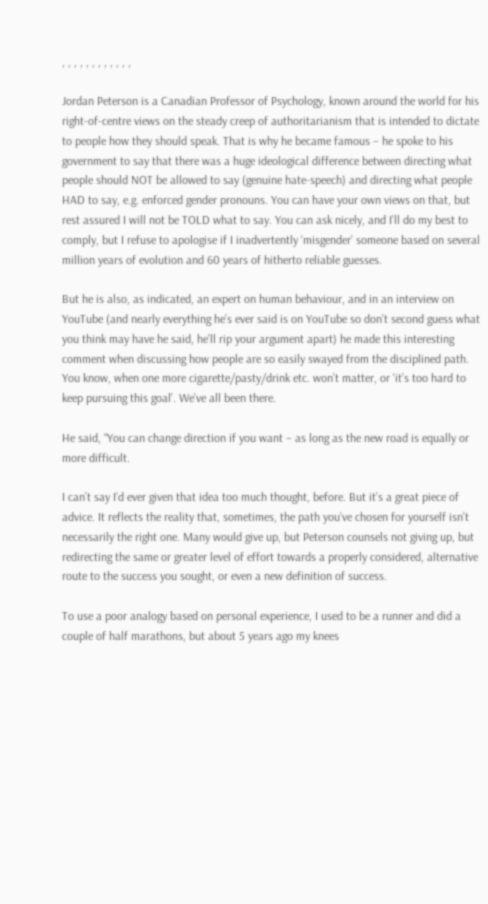, , , , , , , , , , , ,

Jordan Peterson is a Canadian Professor of Psychology, known around the world for his right-of-centre views on the steady creep of authoritarianism that is intended to dictate to people how they should speak. That is why he became famous – he spoke to his government to say that there was a huge ideological difference between directing what people should NOT be allowed to say (genuine hate-speech) and directing what people HAD to say, e.g. enforced gender pronouns. You can have your own views on that, but rest assured I will not be TOLD what to say. You can ask nicely, and I’ll do my best to comply, but I refuse to apologise if I inadvertently ‘misgender’ someone based on several million years of evolution and 60 years of hitherto reliable guesses.

But he is also, as indicated, an expert on human behaviour, and in an interview on YouTube (and nearly everything he’s ever said is on YouTube so don’t second guess what you think may have he said, he’ll rip your argument apart) he made this interesting comment when discussing how people are so easily swayed from the disciplined path. You know, when one more cigarette/pasty/drink etc. won’t matter, or ‘it’s too hard to keep pursuing this goal’. We’ve all been there.

He said, “You can change direction if you want – as long as the new road is equally or more difficult.

I can’t say I’d ever given that idea too much thought, before. But it’s a great piece of advice. It reflects the reality that, sometimes, the path you’ve chosen for yourself isn’t necessarily the right one. Many would give up, but Peterson counsels not giving up, but redirecting the same or greater level of effort towards a properly considered, alternative route to the success you sought, or even a new definition of success.

To use a poor analogy based on personal experience, I used to be a runner and did a couple of half marathons, but about 5 years ago my knees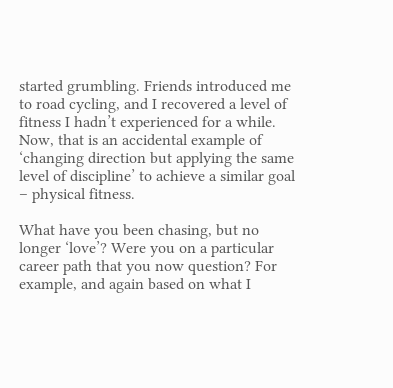started grumbling. Friends introduced me to road cycling, and I recovered a level of fitness I hadn’t experienced for a while. Now, that is an accidental example of ‘changing direction but applying the same level of discipline’ to achieve a similar goal – physical fitness.

What have you been chasing, but no longer ‘love’? Were you on a particular career path that you now question? For example, and again based on what I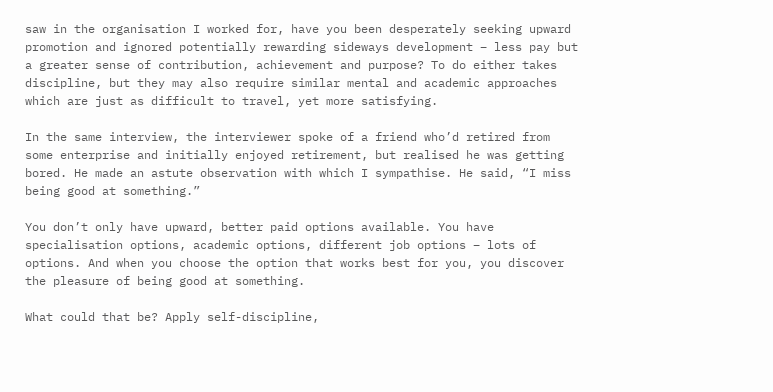saw in the organisation I worked for, have you been desperately seeking upward promotion and ignored potentially rewarding sideways development – less pay but a greater sense of contribution, achievement and purpose? To do either takes discipline, but they may also require similar mental and academic approaches which are just as difficult to travel, yet more satisfying.

In the same interview, the interviewer spoke of a friend who’d retired from some enterprise and initially enjoyed retirement, but realised he was getting bored. He made an astute observation with which I sympathise. He said, “I miss being good at something.”

You don’t only have upward, better paid options available. You have specialisation options, academic options, different job options – lots of options. And when you choose the option that works best for you, you discover the pleasure of being good at something.

What could that be? Apply self-discipline,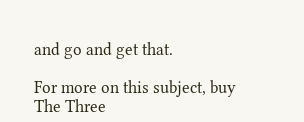and go and get that.

For more on this subject, buy The Three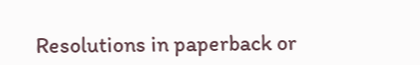Resolutions in paperback or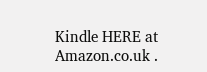Kindle HERE at Amazon.co.uk .